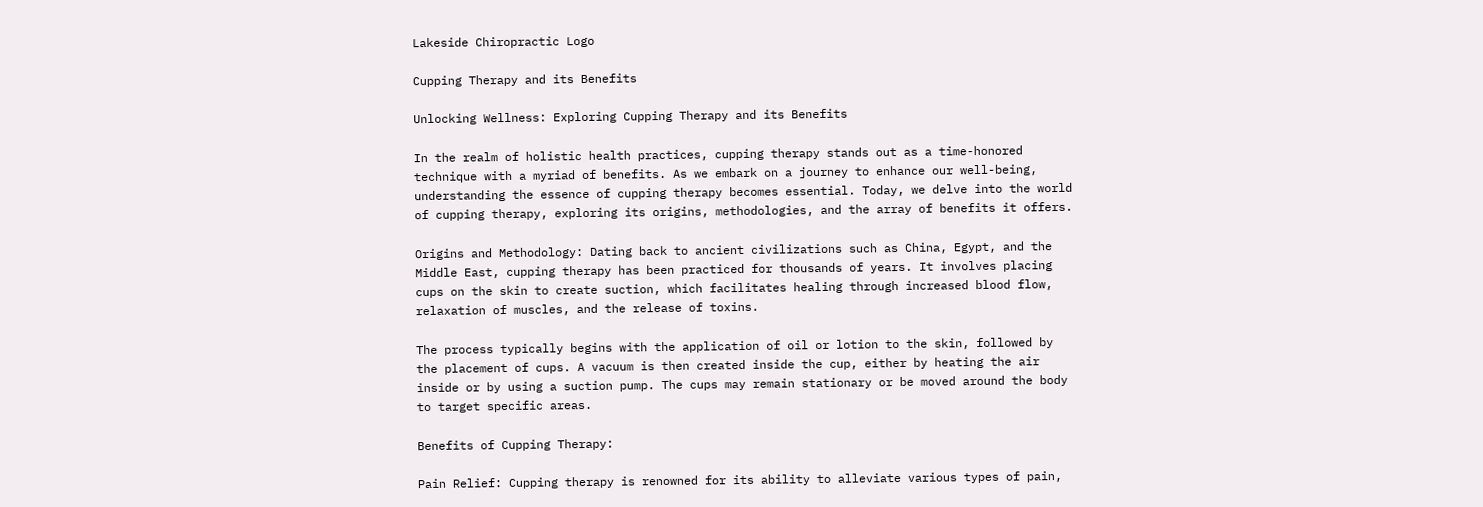Lakeside Chiropractic Logo

Cupping Therapy and its Benefits

Unlocking Wellness: Exploring Cupping Therapy and its Benefits

In the realm of holistic health practices, cupping therapy stands out as a time-honored technique with a myriad of benefits. As we embark on a journey to enhance our well-being, understanding the essence of cupping therapy becomes essential. Today, we delve into the world of cupping therapy, exploring its origins, methodologies, and the array of benefits it offers.

Origins and Methodology: Dating back to ancient civilizations such as China, Egypt, and the Middle East, cupping therapy has been practiced for thousands of years. It involves placing cups on the skin to create suction, which facilitates healing through increased blood flow, relaxation of muscles, and the release of toxins.

The process typically begins with the application of oil or lotion to the skin, followed by the placement of cups. A vacuum is then created inside the cup, either by heating the air inside or by using a suction pump. The cups may remain stationary or be moved around the body to target specific areas.

Benefits of Cupping Therapy:

Pain Relief: Cupping therapy is renowned for its ability to alleviate various types of pain,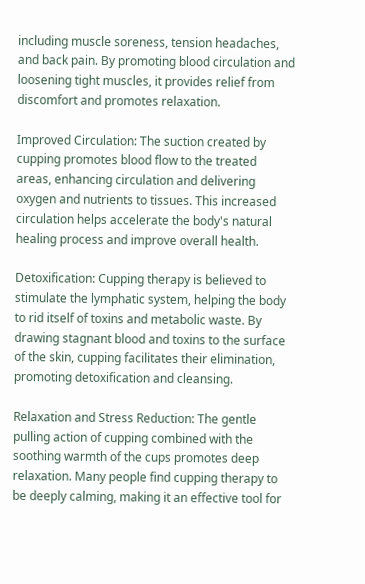including muscle soreness, tension headaches, and back pain. By promoting blood circulation and loosening tight muscles, it provides relief from discomfort and promotes relaxation.

Improved Circulation: The suction created by cupping promotes blood flow to the treated areas, enhancing circulation and delivering oxygen and nutrients to tissues. This increased circulation helps accelerate the body's natural healing process and improve overall health.

Detoxification: Cupping therapy is believed to stimulate the lymphatic system, helping the body to rid itself of toxins and metabolic waste. By drawing stagnant blood and toxins to the surface of the skin, cupping facilitates their elimination, promoting detoxification and cleansing.

Relaxation and Stress Reduction: The gentle pulling action of cupping combined with the soothing warmth of the cups promotes deep relaxation. Many people find cupping therapy to be deeply calming, making it an effective tool for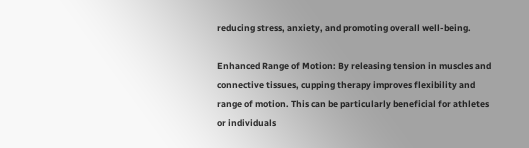reducing stress, anxiety, and promoting overall well-being.

Enhanced Range of Motion: By releasing tension in muscles and connective tissues, cupping therapy improves flexibility and range of motion. This can be particularly beneficial for athletes or individuals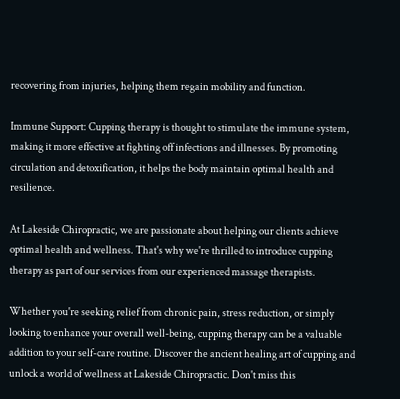recovering from injuries, helping them regain mobility and function.

Immune Support: Cupping therapy is thought to stimulate the immune system, making it more effective at fighting off infections and illnesses. By promoting circulation and detoxification, it helps the body maintain optimal health and resilience.

At Lakeside Chiropractic, we are passionate about helping our clients achieve optimal health and wellness. That's why we're thrilled to introduce cupping therapy as part of our services from our experienced massage therapists.

Whether you're seeking relief from chronic pain, stress reduction, or simply looking to enhance your overall well-being, cupping therapy can be a valuable addition to your self-care routine. Discover the ancient healing art of cupping and unlock a world of wellness at Lakeside Chiropractic. Don't miss this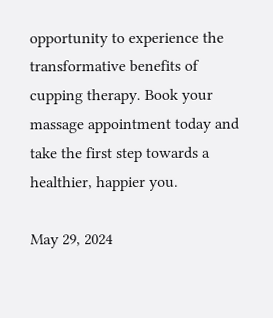opportunity to experience the transformative benefits of cupping therapy. Book your massage appointment today and take the first step towards a healthier, happier you.

May 29, 2024